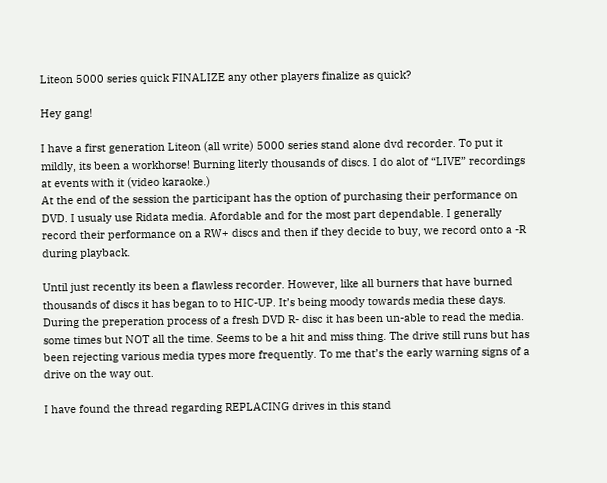Liteon 5000 series quick FINALIZE any other players finalize as quick?

Hey gang!

I have a first generation Liteon (all write) 5000 series stand alone dvd recorder. To put it mildly, its been a workhorse! Burning literly thousands of discs. I do alot of “LIVE” recordings at events with it (video karaoke.)
At the end of the session the participant has the option of purchasing their performance on DVD. I usualy use Ridata media. Afordable and for the most part dependable. I generally record their performance on a RW+ discs and then if they decide to buy, we record onto a -R during playback.

Until just recently its been a flawless recorder. However, like all burners that have burned thousands of discs it has began to to HIC-UP. It’s being moody towards media these days. During the preperation process of a fresh DVD R- disc it has been un-able to read the media. some times but NOT all the time. Seems to be a hit and miss thing. The drive still runs but has been rejecting various media types more frequently. To me that’s the early warning signs of a drive on the way out.

I have found the thread regarding REPLACING drives in this stand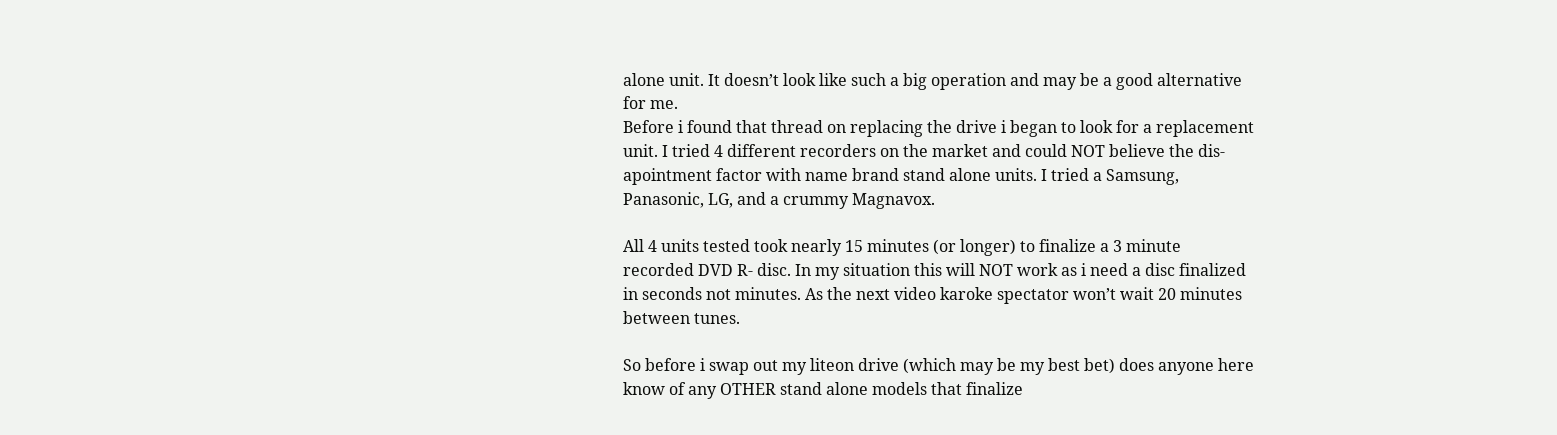alone unit. It doesn’t look like such a big operation and may be a good alternative for me.
Before i found that thread on replacing the drive i began to look for a replacement unit. I tried 4 different recorders on the market and could NOT believe the dis-apointment factor with name brand stand alone units. I tried a Samsung, Panasonic, LG, and a crummy Magnavox.

All 4 units tested took nearly 15 minutes (or longer) to finalize a 3 minute recorded DVD R- disc. In my situation this will NOT work as i need a disc finalized in seconds not minutes. As the next video karoke spectator won’t wait 20 minutes between tunes.

So before i swap out my liteon drive (which may be my best bet) does anyone here know of any OTHER stand alone models that finalize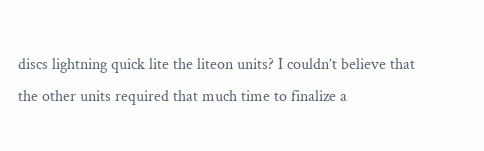discs lightning quick lite the liteon units? I couldn’t believe that the other units required that much time to finalize a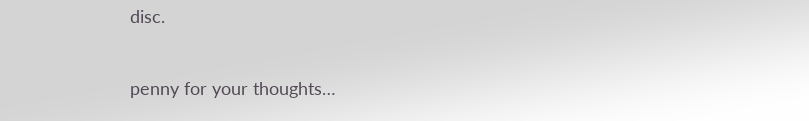disc.

penny for your thoughts…